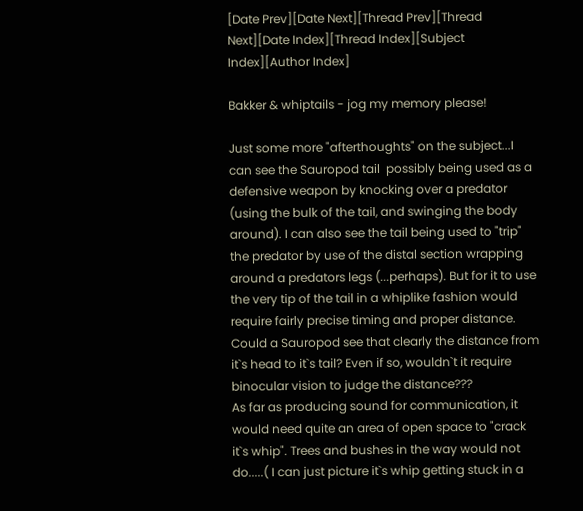[Date Prev][Date Next][Thread Prev][Thread Next][Date Index][Thread Index][Subject Index][Author Index]

Bakker & whiptails - jog my memory please!

Just some more "afterthoughts" on the subject...I can see the Sauropod tail  possibly being used as a defensive weapon by knocking over a predator (using the bulk of the tail, and swinging the body around). I can also see the tail being used to "trip" the predator by use of the distal section wrapping around a predators legs (...perhaps). But for it to use the very tip of the tail in a whiplike fashion would require fairly precise timing and proper distance. Could a Sauropod see that clearly the distance from it`s head to it`s tail? Even if so, wouldn`t it require binocular vision to judge the distance???
As far as producing sound for communication, it would need quite an area of open space to "crack it`s whip". Trees and bushes in the way would not do.....( I can just picture it`s whip getting stuck in a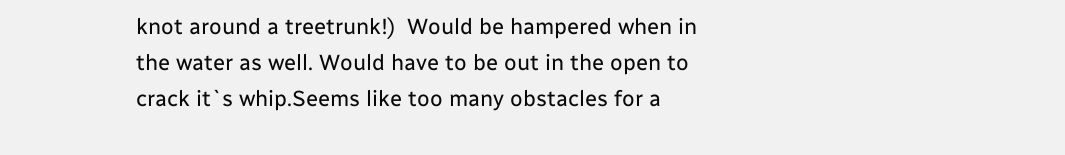knot around a treetrunk!)  Would be hampered when in the water as well. Would have to be out in the open to crack it`s whip.Seems like too many obstacles for a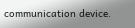communication device.